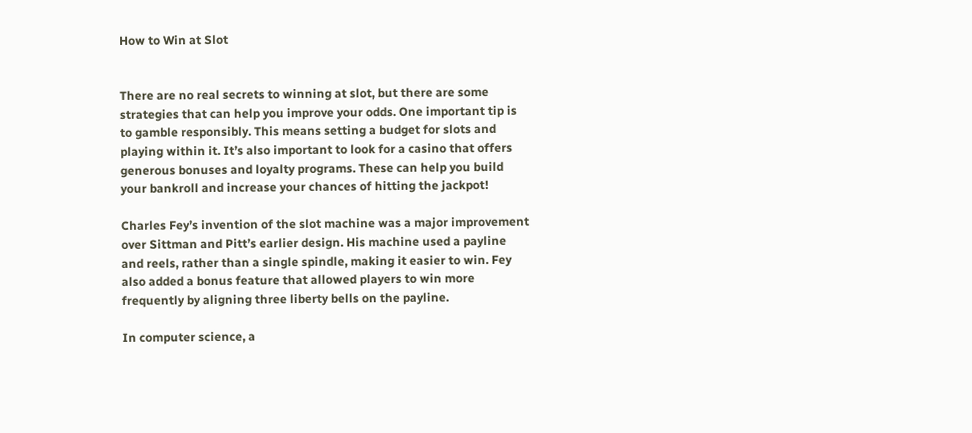How to Win at Slot


There are no real secrets to winning at slot, but there are some strategies that can help you improve your odds. One important tip is to gamble responsibly. This means setting a budget for slots and playing within it. It’s also important to look for a casino that offers generous bonuses and loyalty programs. These can help you build your bankroll and increase your chances of hitting the jackpot!

Charles Fey’s invention of the slot machine was a major improvement over Sittman and Pitt’s earlier design. His machine used a payline and reels, rather than a single spindle, making it easier to win. Fey also added a bonus feature that allowed players to win more frequently by aligning three liberty bells on the payline.

In computer science, a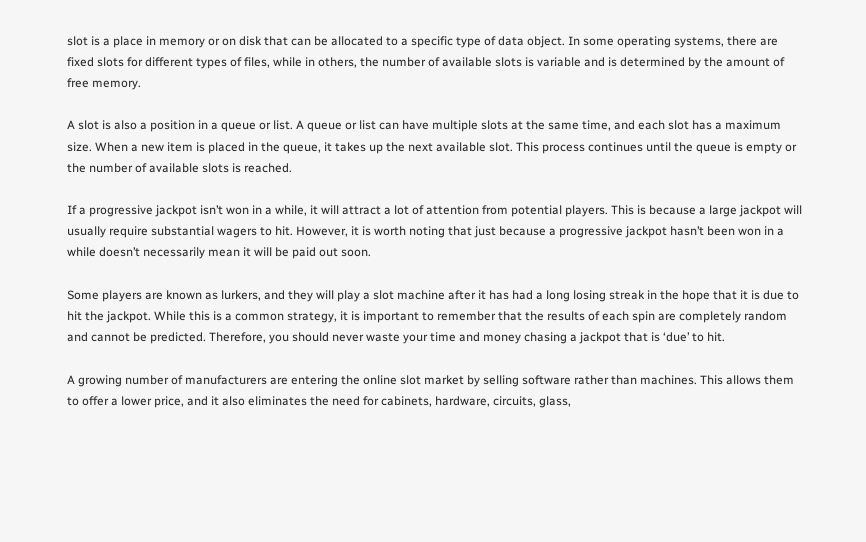slot is a place in memory or on disk that can be allocated to a specific type of data object. In some operating systems, there are fixed slots for different types of files, while in others, the number of available slots is variable and is determined by the amount of free memory.

A slot is also a position in a queue or list. A queue or list can have multiple slots at the same time, and each slot has a maximum size. When a new item is placed in the queue, it takes up the next available slot. This process continues until the queue is empty or the number of available slots is reached.

If a progressive jackpot isn’t won in a while, it will attract a lot of attention from potential players. This is because a large jackpot will usually require substantial wagers to hit. However, it is worth noting that just because a progressive jackpot hasn’t been won in a while doesn’t necessarily mean it will be paid out soon.

Some players are known as lurkers, and they will play a slot machine after it has had a long losing streak in the hope that it is due to hit the jackpot. While this is a common strategy, it is important to remember that the results of each spin are completely random and cannot be predicted. Therefore, you should never waste your time and money chasing a jackpot that is ‘due’ to hit.

A growing number of manufacturers are entering the online slot market by selling software rather than machines. This allows them to offer a lower price, and it also eliminates the need for cabinets, hardware, circuits, glass,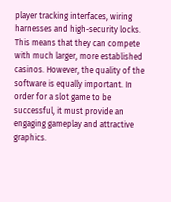player tracking interfaces, wiring harnesses and high-security locks. This means that they can compete with much larger, more established casinos. However, the quality of the software is equally important. In order for a slot game to be successful, it must provide an engaging gameplay and attractive graphics.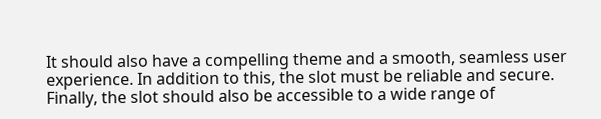It should also have a compelling theme and a smooth, seamless user experience. In addition to this, the slot must be reliable and secure. Finally, the slot should also be accessible to a wide range of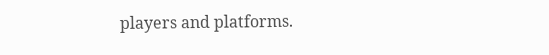players and platforms.